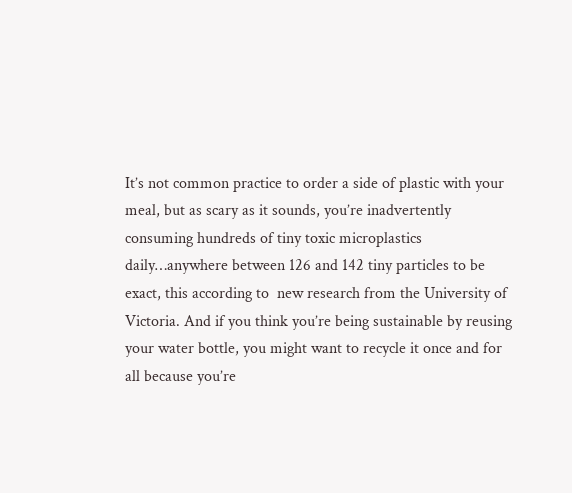It’s not common practice to order a side of plastic with your meal, but as scary as it sounds, you’re inadvertently consuming hundreds of tiny toxic microplastics daily…anywhere between 126 and 142 tiny particles to be exact, this according to  new research from the University of Victoria. And if you think you’re being sustainable by reusing your water bottle, you might want to recycle it once and for all because you’re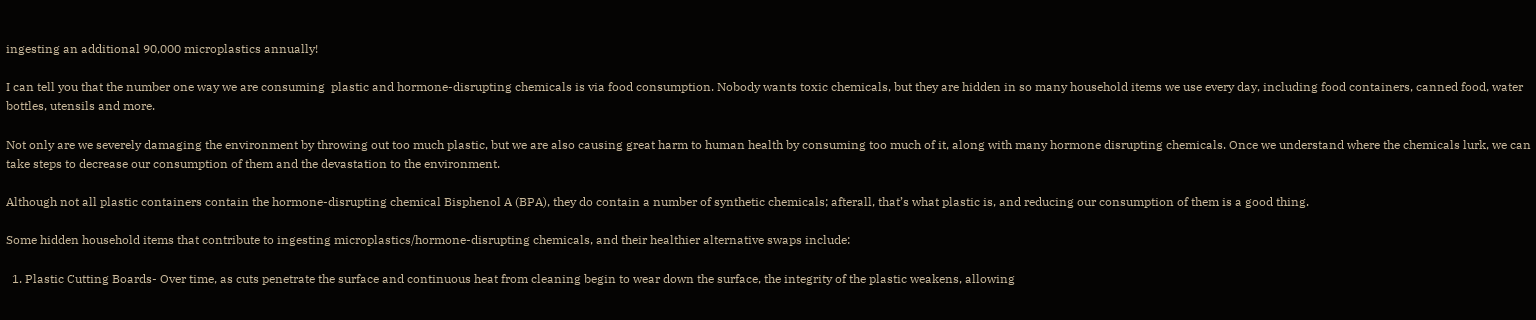ingesting an additional 90,000 microplastics annually!

I can tell you that the number one way we are consuming  plastic and hormone-disrupting chemicals is via food consumption. Nobody wants toxic chemicals, but they are hidden in so many household items we use every day, including food containers, canned food, water bottles, utensils and more.

Not only are we severely damaging the environment by throwing out too much plastic, but we are also causing great harm to human health by consuming too much of it, along with many hormone disrupting chemicals. Once we understand where the chemicals lurk, we can take steps to decrease our consumption of them and the devastation to the environment.

Although not all plastic containers contain the hormone-disrupting chemical Bisphenol A (BPA), they do contain a number of synthetic chemicals; afterall, that’s what plastic is, and reducing our consumption of them is a good thing.

Some hidden household items that contribute to ingesting microplastics/hormone-disrupting chemicals, and their healthier alternative swaps include:

  1. Plastic Cutting Boards- Over time, as cuts penetrate the surface and continuous heat from cleaning begin to wear down the surface, the integrity of the plastic weakens, allowing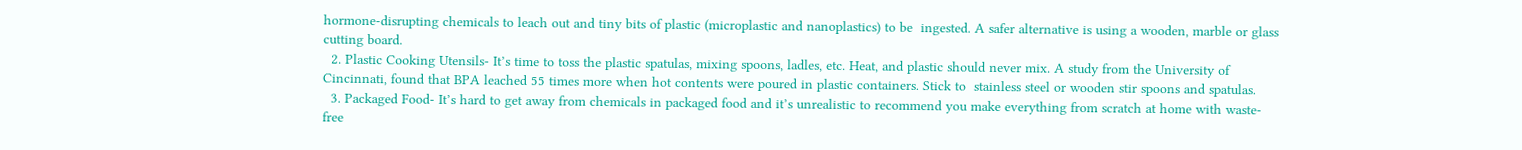hormone-disrupting chemicals to leach out and tiny bits of plastic (microplastic and nanoplastics) to be  ingested. A safer alternative is using a wooden, marble or glass cutting board.
  2. Plastic Cooking Utensils- It’s time to toss the plastic spatulas, mixing spoons, ladles, etc. Heat, and plastic should never mix. A study from the University of Cincinnati, found that BPA leached 55 times more when hot contents were poured in plastic containers. Stick to  stainless steel or wooden stir spoons and spatulas.
  3. Packaged Food- It’s hard to get away from chemicals in packaged food and it’s unrealistic to recommend you make everything from scratch at home with waste-free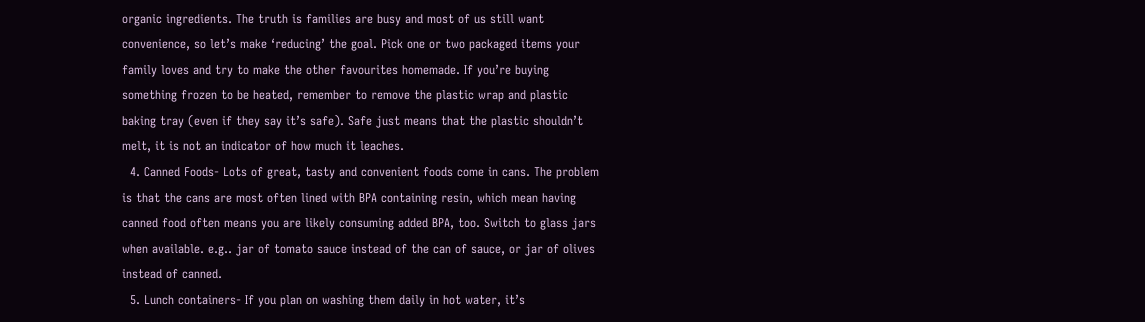organic ingredients. The truth is families are busy and most of us still want convenience, so let’s make ‘reducing’ the goal. Pick one or two packaged items your family loves and try to make the other favourites homemade. If you’re buying something frozen to be heated, remember to remove the plastic wrap and plastic baking tray (even if they say it’s safe). Safe just means that the plastic shouldn’t melt, it is not an indicator of how much it leaches.
  4. Canned Foods- Lots of great, tasty and convenient foods come in cans. The problem is that the cans are most often lined with BPA containing resin, which mean having canned food often means you are likely consuming added BPA, too. Switch to glass jars when available. e.g.. jar of tomato sauce instead of the can of sauce, or jar of olives instead of canned.
  5. Lunch containers- If you plan on washing them daily in hot water, it’s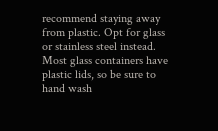recommend staying away from plastic. Opt for glass or stainless steel instead. Most glass containers have plastic lids, so be sure to hand wash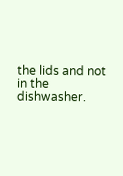the lids and not in the dishwasher.